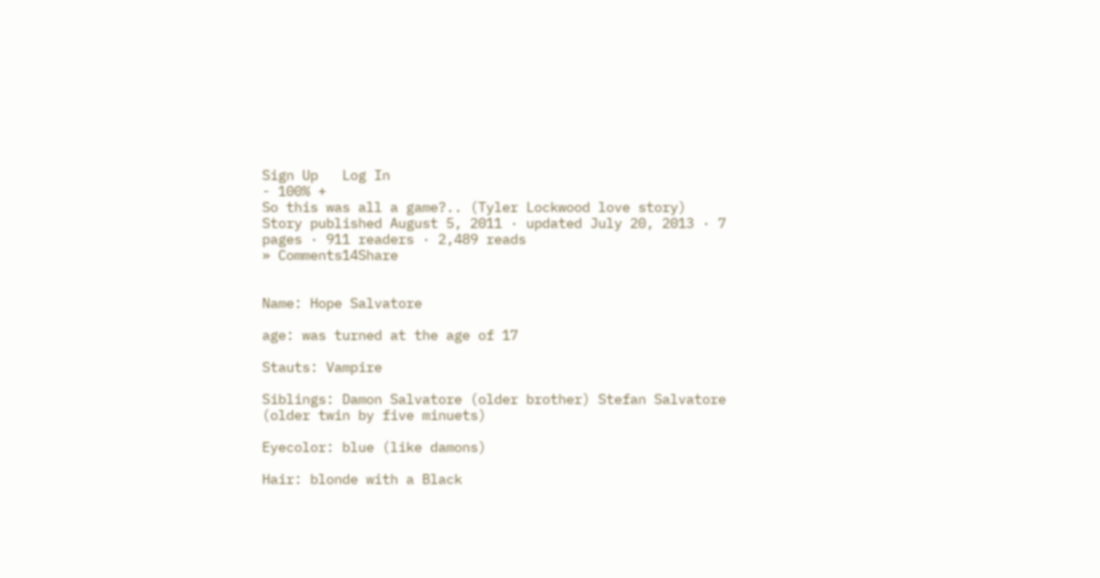Sign Up   Log In
- 100% +
So this was all a game?.. (Tyler Lockwood love story)
Story published August 5, 2011 · updated July 20, 2013 · 7 pages · 911 readers · 2,489 reads
» Comments14Share


Name: Hope Salvatore

age: was turned at the age of 17

Stauts: Vampire

Siblings: Damon Salvatore (older brother) Stefan Salvatore (older twin by five minuets)

Eyecolor: blue (like damons)

Hair: blonde with a Black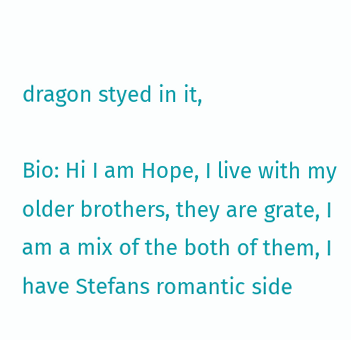dragon styed in it,

Bio: Hi I am Hope, I live with my older brothers, they are grate, I am a mix of the both of them, I have Stefans romantic side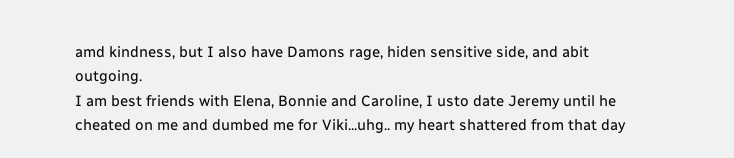amd kindness, but I also have Damons rage, hiden sensitive side, and abit outgoing.
I am best friends with Elena, Bonnie and Caroline, I usto date Jeremy until he cheated on me and dumbed me for Viki...uhg.. my heart shattered from that day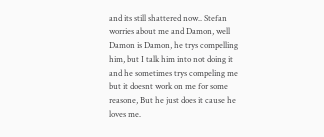and its still shattered now.. Stefan worries about me and Damon, well Damon is Damon, he trys compelling him, but I talk him into not doing it and he sometimes trys compeling me but it doesnt work on me for some reasone, But he just does it cause he loves me.